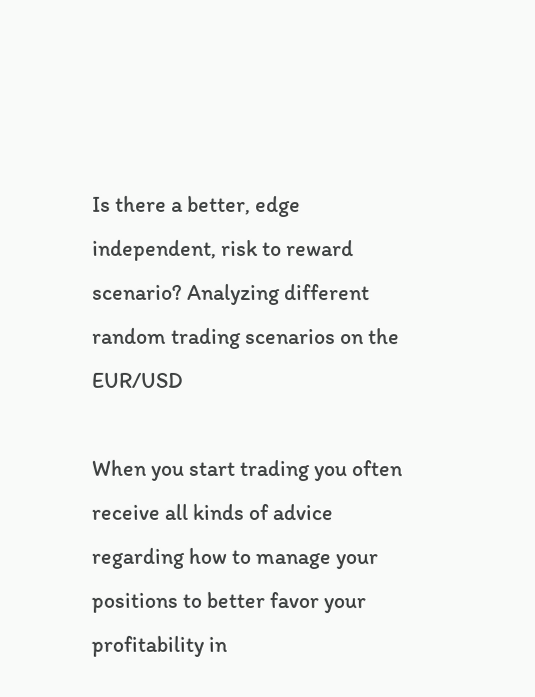Is there a better, edge independent, risk to reward scenario? Analyzing different random trading scenarios on the EUR/USD

When you start trading you often receive all kinds of advice regarding how to manage your positions to better favor your profitability in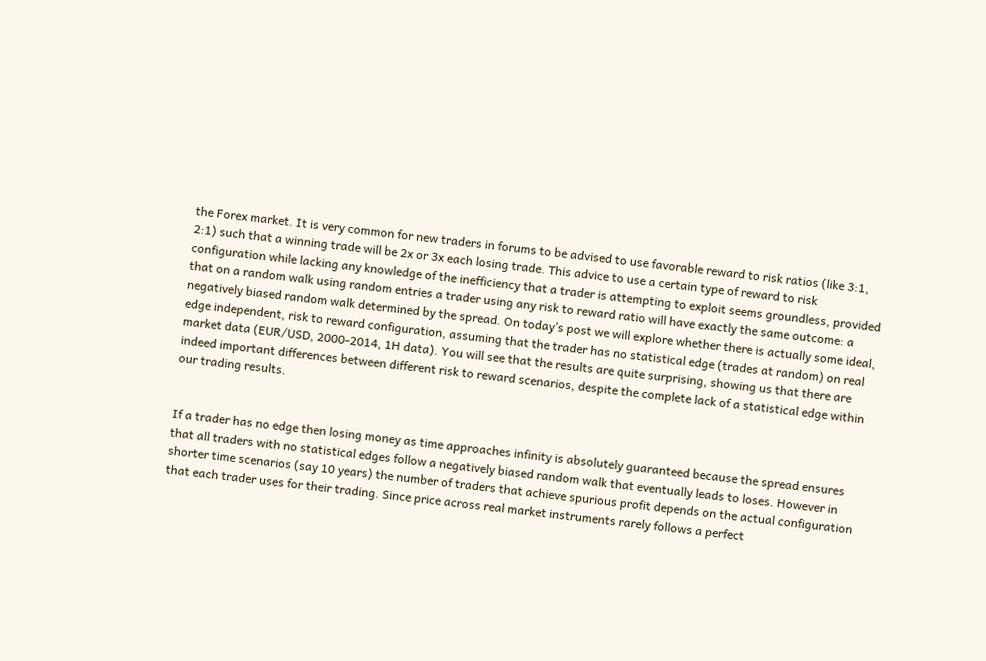the Forex market. It is very common for new traders in forums to be advised to use favorable reward to risk ratios (like 3:1, 2:1) such that a winning trade will be 2x or 3x each losing trade. This advice to use a certain type of reward to risk configuration while lacking any knowledge of the inefficiency that a trader is attempting to exploit seems groundless, provided that on a random walk using random entries a trader using any risk to reward ratio will have exactly the same outcome: a negatively biased random walk determined by the spread. On today’s post we will explore whether there is actually some ideal, edge independent, risk to reward configuration, assuming that the trader has no statistical edge (trades at random) on real market data (EUR/USD, 2000-2014, 1H data). You will see that the results are quite surprising, showing us that there are indeed important differences between different risk to reward scenarios, despite the complete lack of a statistical edge within our trading results.


If a trader has no edge then losing money as time approaches infinity is absolutely guaranteed because the spread ensures that all traders with no statistical edges follow a negatively biased random walk that eventually leads to loses. However in shorter time scenarios (say 10 years) the number of traders that achieve spurious profit depends on the actual configuration that each trader uses for their trading. Since price across real market instruments rarely follows a perfect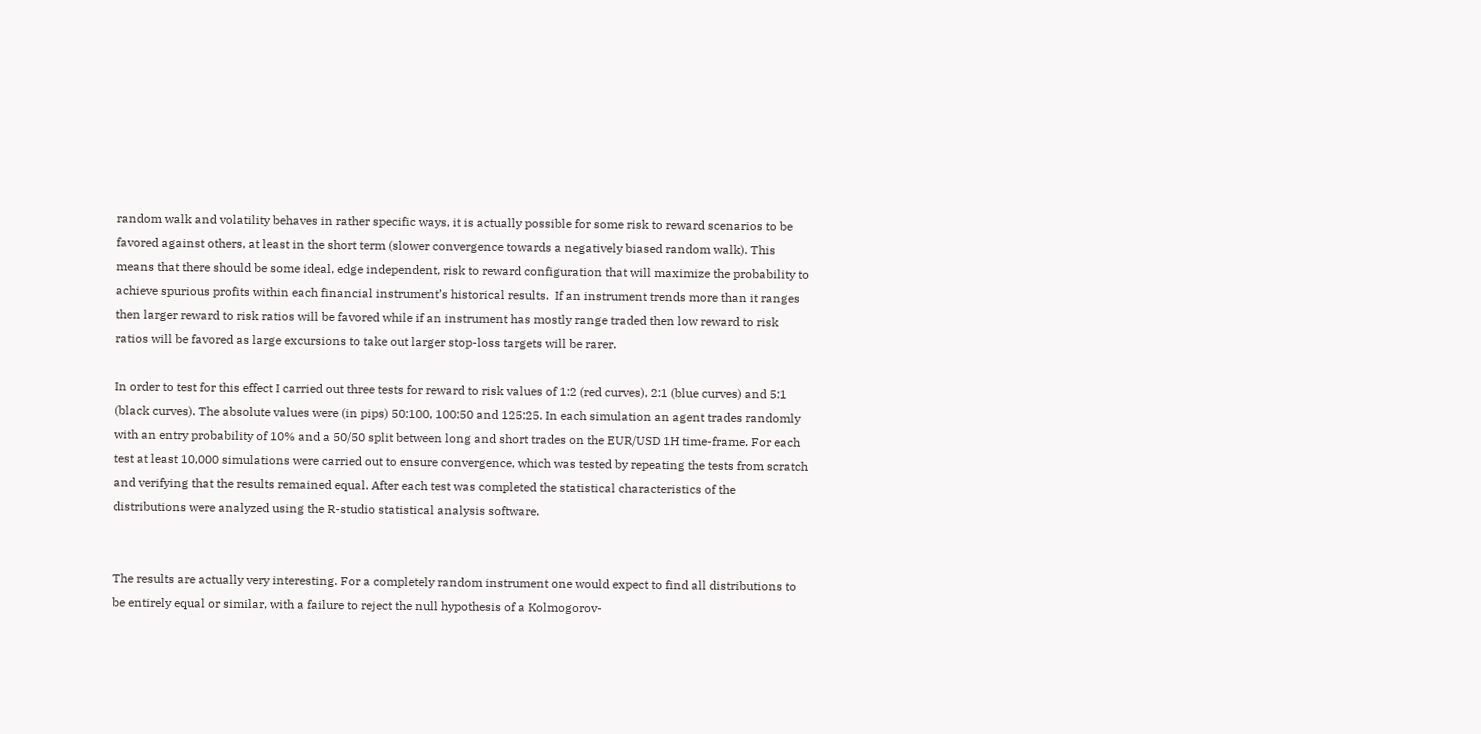random walk and volatility behaves in rather specific ways, it is actually possible for some risk to reward scenarios to be favored against others, at least in the short term (slower convergence towards a negatively biased random walk). This means that there should be some ideal, edge independent, risk to reward configuration that will maximize the probability to achieve spurious profits within each financial instrument’s historical results.  If an instrument trends more than it ranges then larger reward to risk ratios will be favored while if an instrument has mostly range traded then low reward to risk ratios will be favored as large excursions to take out larger stop-loss targets will be rarer.

In order to test for this effect I carried out three tests for reward to risk values of 1:2 (red curves), 2:1 (blue curves) and 5:1 (black curves). The absolute values were (in pips) 50:100, 100:50 and 125:25. In each simulation an agent trades randomly with an entry probability of 10% and a 50/50 split between long and short trades on the EUR/USD 1H time-frame. For each test at least 10,000 simulations were carried out to ensure convergence, which was tested by repeating the tests from scratch and verifying that the results remained equal. After each test was completed the statistical characteristics of the distributions were analyzed using the R-studio statistical analysis software.


The results are actually very interesting. For a completely random instrument one would expect to find all distributions to be entirely equal or similar, with a failure to reject the null hypothesis of a Kolmogorov-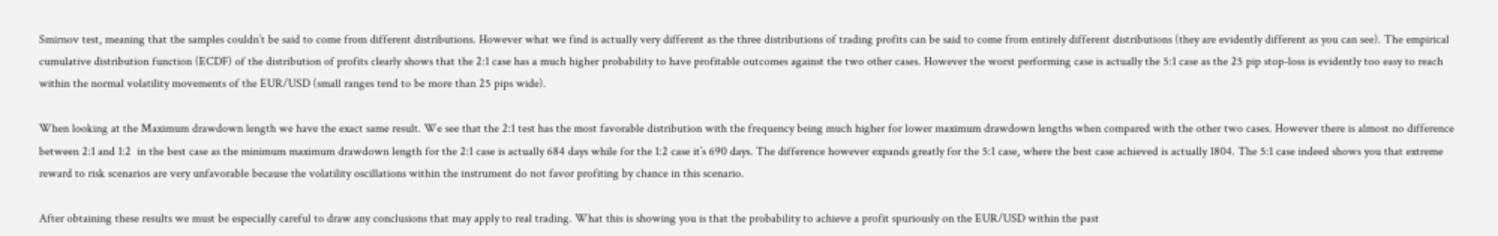Smirnov test, meaning that the samples couldn’t be said to come from different distributions. However what we find is actually very different as the three distributions of trading profits can be said to come from entirely different distributions (they are evidently different as you can see). The empirical cumulative distribution function (ECDF) of the distribution of profits clearly shows that the 2:1 case has a much higher probability to have profitable outcomes against the two other cases. However the worst performing case is actually the 5:1 case as the 25 pip stop-loss is evidently too easy to reach within the normal volatility movements of the EUR/USD (small ranges tend to be more than 25 pips wide).

When looking at the Maximum drawdown length we have the exact same result. We see that the 2:1 test has the most favorable distribution with the frequency being much higher for lower maximum drawdown lengths when compared with the other two cases. However there is almost no difference between 2:1 and 1:2  in the best case as the minimum maximum drawdown length for the 2:1 case is actually 684 days while for the 1:2 case it’s 690 days. The difference however expands greatly for the 5:1 case, where the best case achieved is actually 1804. The 5:1 case indeed shows you that extreme reward to risk scenarios are very unfavorable because the volatility oscillations within the instrument do not favor profiting by chance in this scenario.

After obtaining these results we must be especially careful to draw any conclusions that may apply to real trading. What this is showing you is that the probability to achieve a profit spuriously on the EUR/USD within the past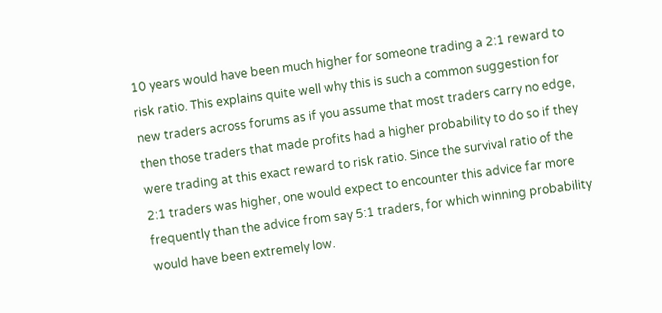10 years would have been much higher for someone trading a 2:1 reward to risk ratio. This explains quite well why this is such a common suggestion for new traders across forums as if you assume that most traders carry no edge, then those traders that made profits had a higher probability to do so if they were trading at this exact reward to risk ratio. Since the survival ratio of the 2:1 traders was higher, one would expect to encounter this advice far more frequently than the advice from say 5:1 traders, for which winning probability would have been extremely low.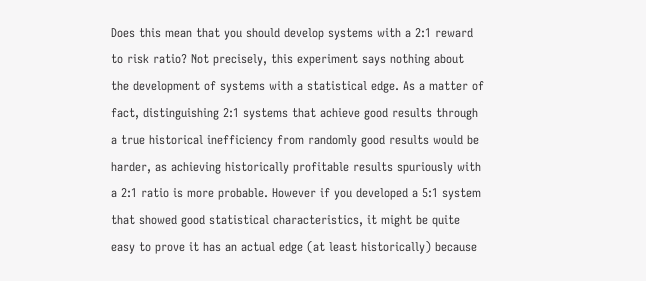Does this mean that you should develop systems with a 2:1 reward to risk ratio? Not precisely, this experiment says nothing about the development of systems with a statistical edge. As a matter of fact, distinguishing 2:1 systems that achieve good results through a true historical inefficiency from randomly good results would be harder, as achieving historically profitable results spuriously with a 2:1 ratio is more probable. However if you developed a 5:1 system that showed good statistical characteristics, it might be quite easy to prove it has an actual edge (at least historically) because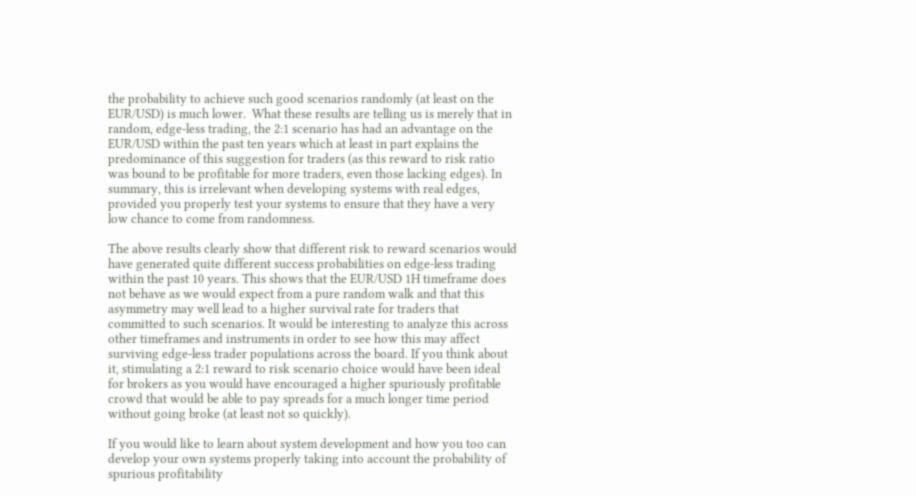the probability to achieve such good scenarios randomly (at least on the EUR/USD) is much lower.  What these results are telling us is merely that in random, edge-less trading, the 2:1 scenario has had an advantage on the EUR/USD within the past ten years which at least in part explains the predominance of this suggestion for traders (as this reward to risk ratio was bound to be profitable for more traders, even those lacking edges). In summary, this is irrelevant when developing systems with real edges, provided you properly test your systems to ensure that they have a very low chance to come from randomness.

The above results clearly show that different risk to reward scenarios would have generated quite different success probabilities on edge-less trading within the past 10 years. This shows that the EUR/USD 1H timeframe does not behave as we would expect from a pure random walk and that this asymmetry may well lead to a higher survival rate for traders that committed to such scenarios. It would be interesting to analyze this across other timeframes and instruments in order to see how this may affect surviving edge-less trader populations across the board. If you think about it, stimulating a 2:1 reward to risk scenario choice would have been ideal for brokers as you would have encouraged a higher spuriously profitable crowd that would be able to pay spreads for a much longer time period without going broke (at least not so quickly).

If you would like to learn about system development and how you too can develop your own systems properly taking into account the probability of spurious profitability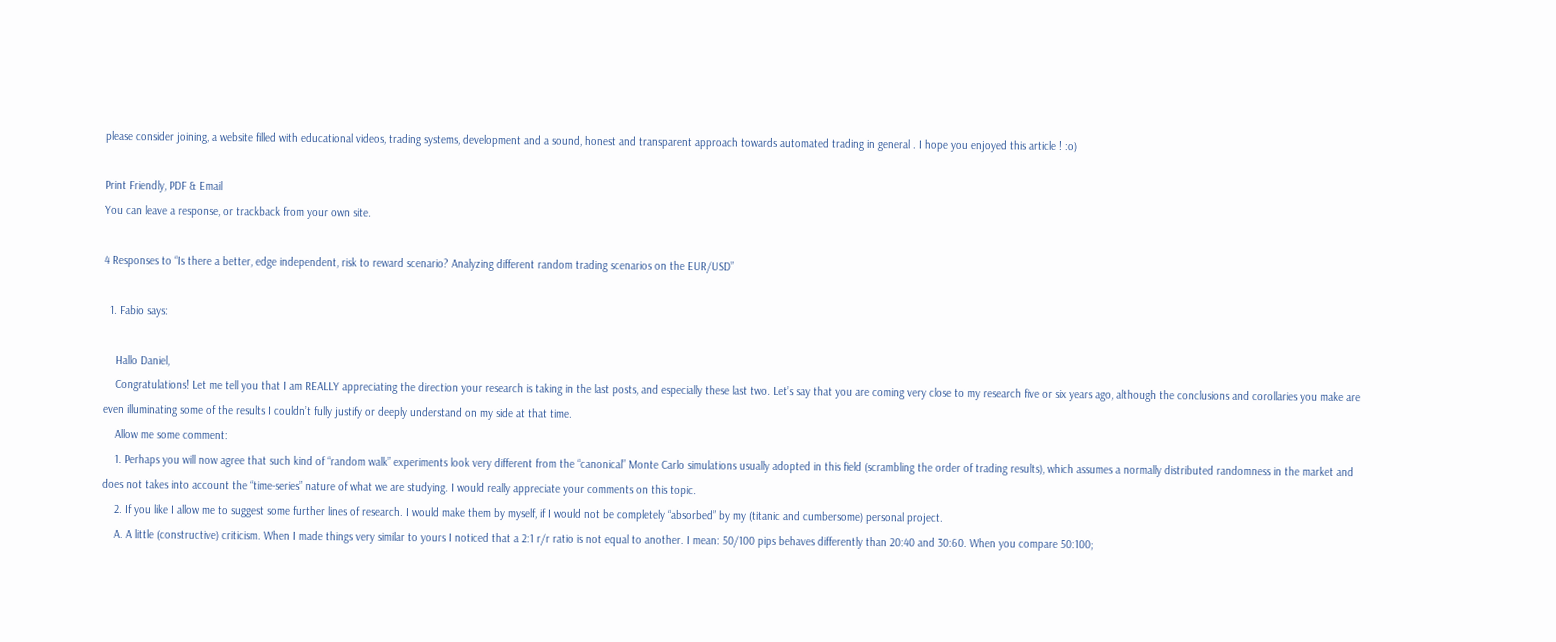please consider joining, a website filled with educational videos, trading systems, development and a sound, honest and transparent approach towards automated trading in general . I hope you enjoyed this article ! :o)

Print Friendly, PDF & Email
You can leave a response, or trackback from your own site.

4 Responses to “Is there a better, edge independent, risk to reward scenario? Analyzing different random trading scenarios on the EUR/USD”

  1. Fabio says:

    Hallo Daniel,
    Congratulations! Let me tell you that I am REALLY appreciating the direction your research is taking in the last posts, and especially these last two. Let’s say that you are coming very close to my research five or six years ago, although the conclusions and corollaries you make are even illuminating some of the results I couldn’t fully justify or deeply understand on my side at that time.
    Allow me some comment:
    1. Perhaps you will now agree that such kind of “random walk” experiments look very different from the “canonical” Monte Carlo simulations usually adopted in this field (scrambling the order of trading results), which assumes a normally distributed randomness in the market and does not takes into account the “time-series” nature of what we are studying. I would really appreciate your comments on this topic.
    2. If you like I allow me to suggest some further lines of research. I would make them by myself, if I would not be completely “absorbed” by my (titanic and cumbersome) personal project.
    A. A little (constructive) criticism. When I made things very similar to yours I noticed that a 2:1 r/r ratio is not equal to another. I mean: 50/100 pips behaves differently than 20:40 and 30:60. When you compare 50:100;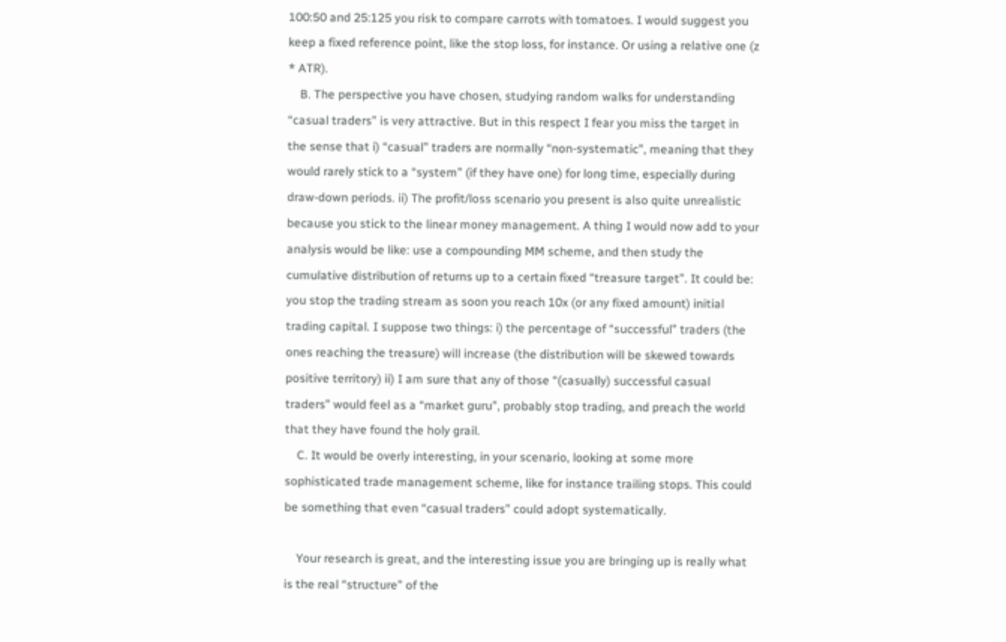100:50 and 25:125 you risk to compare carrots with tomatoes. I would suggest you keep a fixed reference point, like the stop loss, for instance. Or using a relative one (z * ATR).
    B. The perspective you have chosen, studying random walks for understanding “casual traders” is very attractive. But in this respect I fear you miss the target in the sense that i) “casual” traders are normally “non-systematic”, meaning that they would rarely stick to a “system” (if they have one) for long time, especially during draw-down periods. ii) The profit/loss scenario you present is also quite unrealistic because you stick to the linear money management. A thing I would now add to your analysis would be like: use a compounding MM scheme, and then study the cumulative distribution of returns up to a certain fixed “treasure target”. It could be: you stop the trading stream as soon you reach 10x (or any fixed amount) initial trading capital. I suppose two things: i) the percentage of “successful” traders (the ones reaching the treasure) will increase (the distribution will be skewed towards positive territory) ii) I am sure that any of those “(casually) successful casual traders” would feel as a “market guru”, probably stop trading, and preach the world that they have found the holy grail.
    C. It would be overly interesting, in your scenario, looking at some more sophisticated trade management scheme, like for instance trailing stops. This could be something that even “casual traders” could adopt systematically.

    Your research is great, and the interesting issue you are bringing up is really what is the real “structure” of the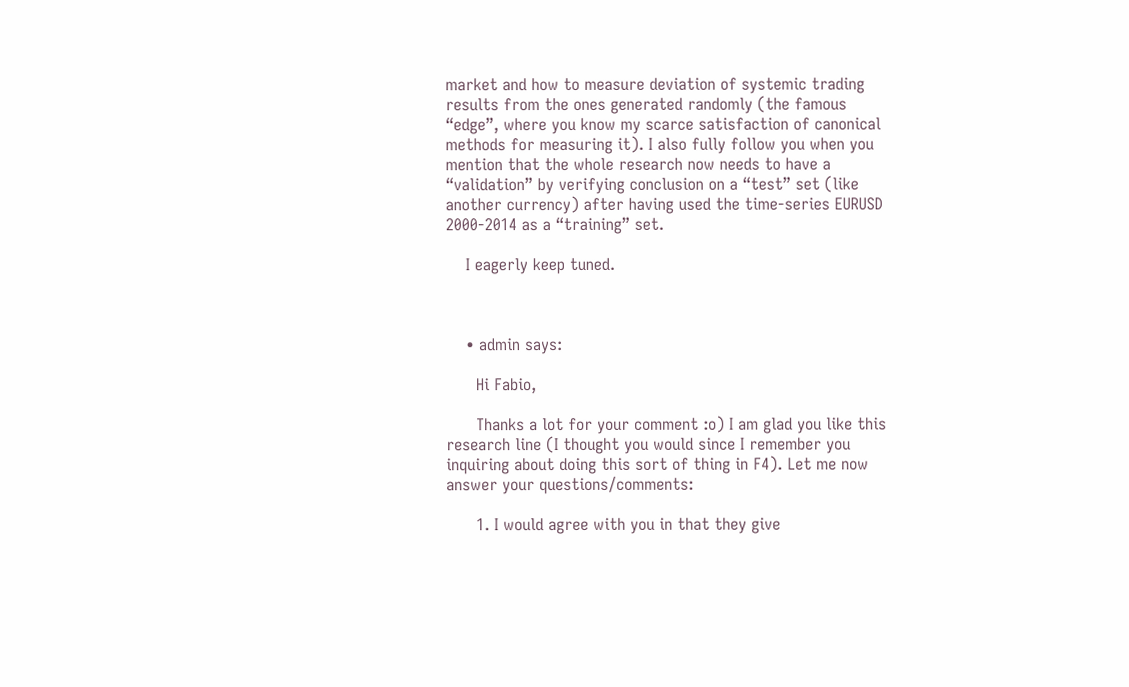market and how to measure deviation of systemic trading results from the ones generated randomly (the famous “edge”, where you know my scarce satisfaction of canonical methods for measuring it). I also fully follow you when you mention that the whole research now needs to have a “validation” by verifying conclusion on a “test” set (like another currency) after having used the time-series EURUSD 2000-2014 as a “training” set.

    I eagerly keep tuned.



    • admin says:

      Hi Fabio,

      Thanks a lot for your comment :o) I am glad you like this research line (I thought you would since I remember you inquiring about doing this sort of thing in F4). Let me now answer your questions/comments:

      1. I would agree with you in that they give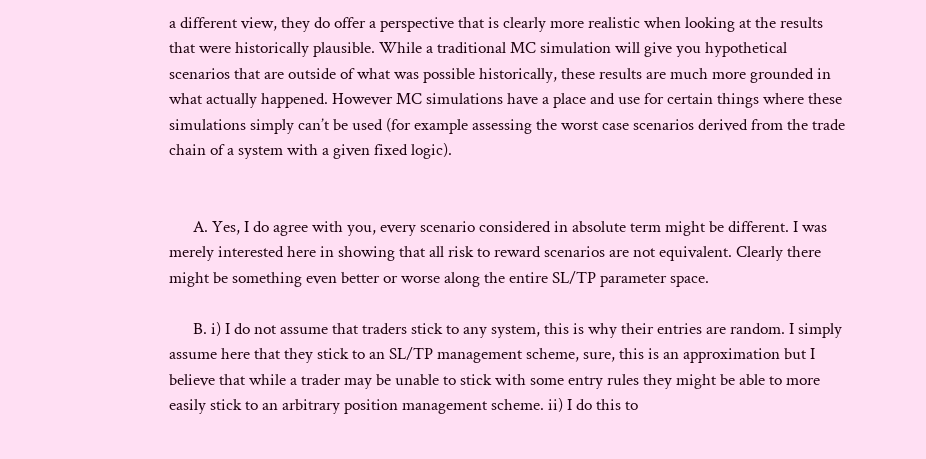a different view, they do offer a perspective that is clearly more realistic when looking at the results that were historically plausible. While a traditional MC simulation will give you hypothetical scenarios that are outside of what was possible historically, these results are much more grounded in what actually happened. However MC simulations have a place and use for certain things where these simulations simply can’t be used (for example assessing the worst case scenarios derived from the trade chain of a system with a given fixed logic).


      A. Yes, I do agree with you, every scenario considered in absolute term might be different. I was merely interested here in showing that all risk to reward scenarios are not equivalent. Clearly there might be something even better or worse along the entire SL/TP parameter space.

      B. i) I do not assume that traders stick to any system, this is why their entries are random. I simply assume here that they stick to an SL/TP management scheme, sure, this is an approximation but I believe that while a trader may be unable to stick with some entry rules they might be able to more easily stick to an arbitrary position management scheme. ii) I do this to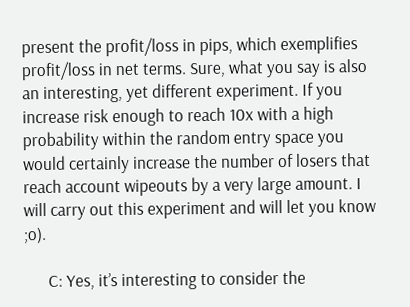present the profit/loss in pips, which exemplifies profit/loss in net terms. Sure, what you say is also an interesting, yet different experiment. If you increase risk enough to reach 10x with a high probability within the random entry space you would certainly increase the number of losers that reach account wipeouts by a very large amount. I will carry out this experiment and will let you know ;o).

      C: Yes, it’s interesting to consider the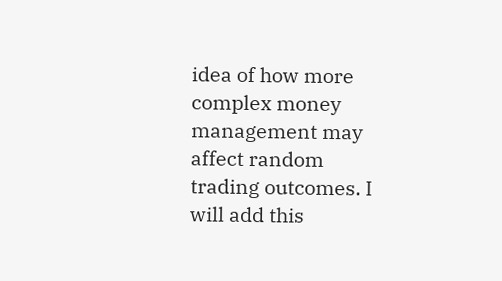idea of how more complex money management may affect random trading outcomes. I will add this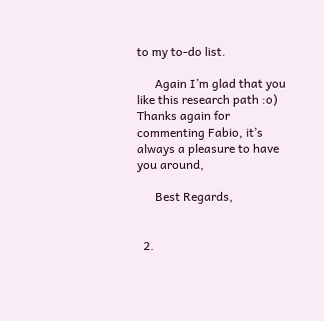to my to-do list.

      Again I’m glad that you like this research path :o) Thanks again for commenting Fabio, it’s always a pleasure to have you around,

      Best Regards,


  2.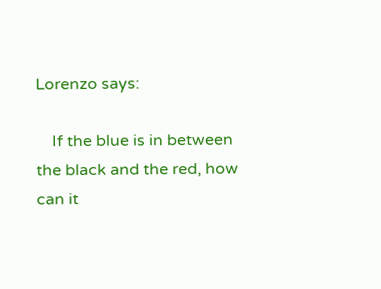Lorenzo says:

    If the blue is in between the black and the red, how can it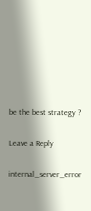be the best strategy ?

Leave a Reply

internal_server_error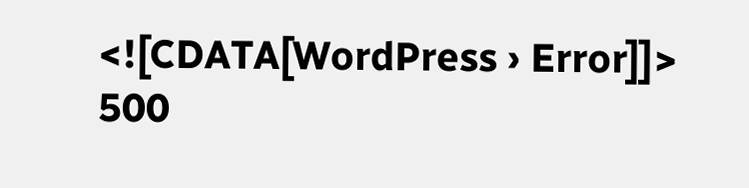<![CDATA[WordPress › Error]]> 500